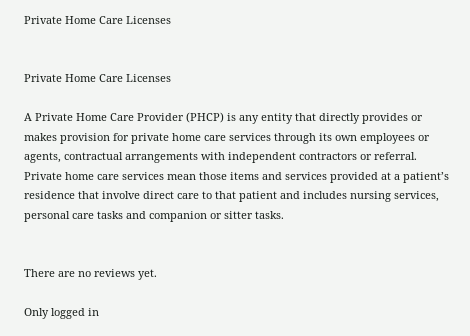Private Home Care Licenses


Private Home Care Licenses

A Private Home Care Provider (PHCP) is any entity that directly provides or makes provision for private home care services through its own employees or agents, contractual arrangements with independent contractors or referral.  Private home care services mean those items and services provided at a patient’s residence that involve direct care to that patient and includes nursing services, personal care tasks and companion or sitter tasks.


There are no reviews yet.

Only logged in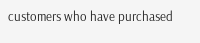customers who have purchased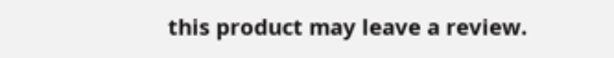this product may leave a review.